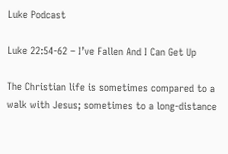Luke Podcast

Luke 22:54-62 – I’ve Fallen And I Can Get Up

The Christian life is sometimes compared to a walk with Jesus; sometimes to a long-distance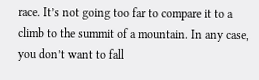race. It’s not going too far to compare it to a climb to the summit of a mountain. In any case, you don’t want to fall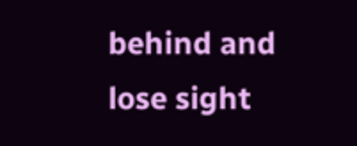behind and lose sight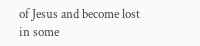of Jesus and become lost in some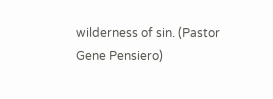wilderness of sin. (Pastor Gene Pensiero)